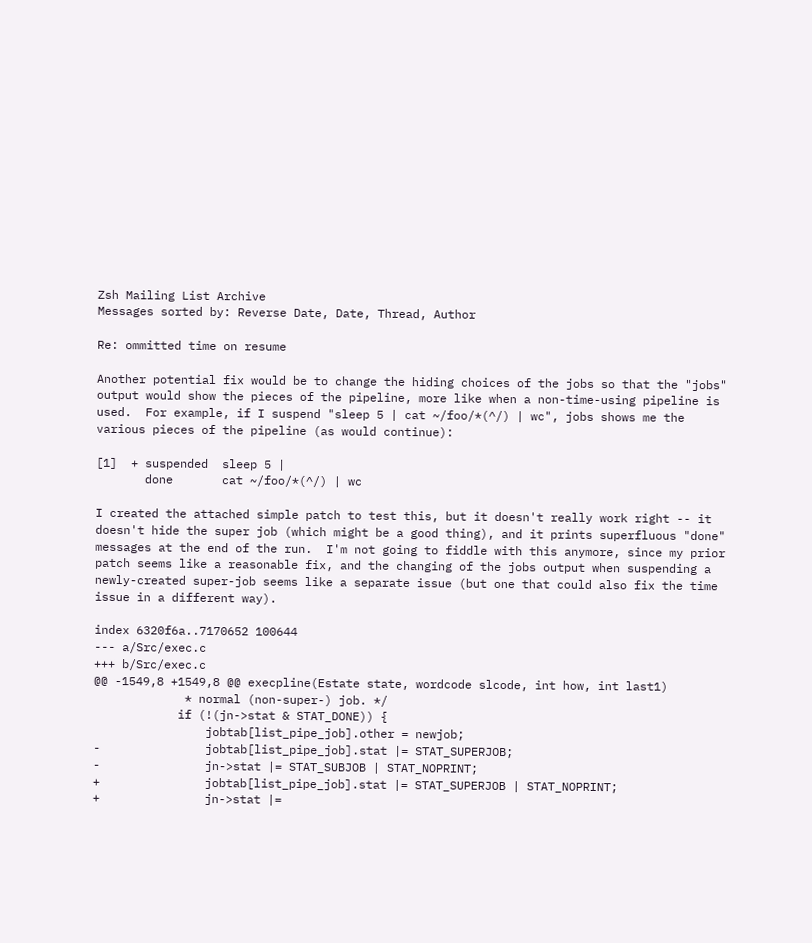Zsh Mailing List Archive
Messages sorted by: Reverse Date, Date, Thread, Author

Re: ommitted time on resume

Another potential fix would be to change the hiding choices of the jobs so that the "jobs" output would show the pieces of the pipeline, more like when a non-time-using pipeline is used.  For example, if I suspend "sleep 5 | cat ~/foo/*(^/) | wc", jobs shows me the various pieces of the pipeline (as would continue):

[1]  + suspended  sleep 5 |
       done       cat ~/foo/*(^/) | wc

I created the attached simple patch to test this, but it doesn't really work right -- it doesn't hide the super job (which might be a good thing), and it prints superfluous "done" messages at the end of the run.  I'm not going to fiddle with this anymore, since my prior patch seems like a reasonable fix, and the changing of the jobs output when suspending a newly-created super-job seems like a separate issue (but one that could also fix the time issue in a different way).

index 6320f6a..7170652 100644
--- a/Src/exec.c
+++ b/Src/exec.c
@@ -1549,8 +1549,8 @@ execpline(Estate state, wordcode slcode, int how, int last1)
             * normal (non-super-) job. */
            if (!(jn->stat & STAT_DONE)) {
                jobtab[list_pipe_job].other = newjob;
-               jobtab[list_pipe_job].stat |= STAT_SUPERJOB;
-               jn->stat |= STAT_SUBJOB | STAT_NOPRINT;
+               jobtab[list_pipe_job].stat |= STAT_SUPERJOB | STAT_NOPRINT;
+               jn->stat |=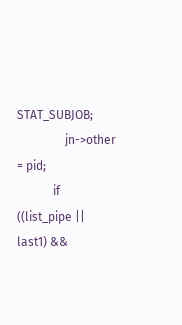STAT_SUBJOB;
                jn->other = pid;
            if ((list_pipe || last1) &&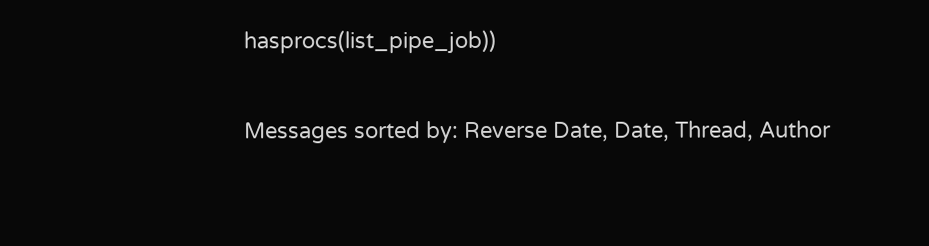hasprocs(list_pipe_job))

Messages sorted by: Reverse Date, Date, Thread, Author